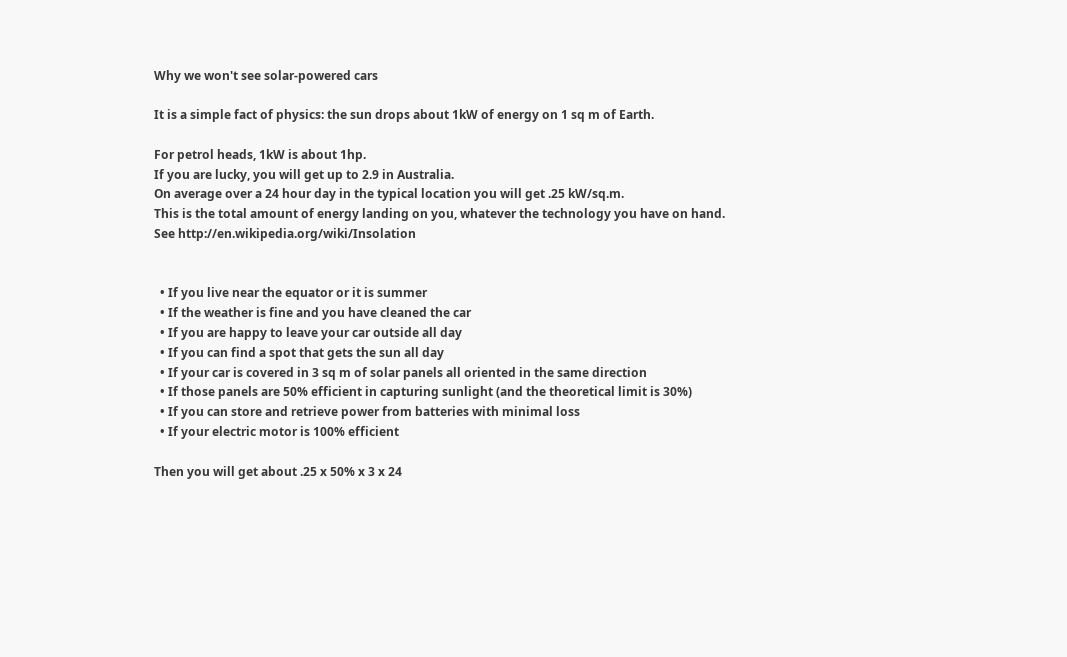Why we won't see solar-powered cars

It is a simple fact of physics: the sun drops about 1kW of energy on 1 sq m of Earth.

For petrol heads, 1kW is about 1hp.
If you are lucky, you will get up to 2.9 in Australia.
On average over a 24 hour day in the typical location you will get .25 kW/sq.m.
This is the total amount of energy landing on you, whatever the technology you have on hand.
See http://en.wikipedia.org/wiki/Insolation


  • If you live near the equator or it is summer
  • If the weather is fine and you have cleaned the car
  • If you are happy to leave your car outside all day
  • If you can find a spot that gets the sun all day
  • If your car is covered in 3 sq m of solar panels all oriented in the same direction
  • If those panels are 50% efficient in capturing sunlight (and the theoretical limit is 30%)
  • If you can store and retrieve power from batteries with minimal loss
  • If your electric motor is 100% efficient

Then you will get about .25 x 50% x 3 x 24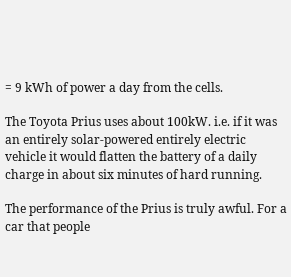= 9 kWh of power a day from the cells.

The Toyota Prius uses about 100kW. i.e. if it was an entirely solar-powered entirely electric vehicle it would flatten the battery of a daily charge in about six minutes of hard running.

The performance of the Prius is truly awful. For a car that people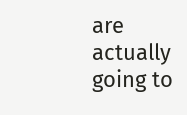are actually going to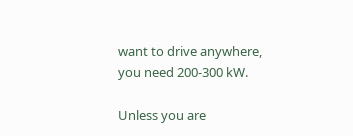want to drive anywhere, you need 200-300 kW.

Unless you are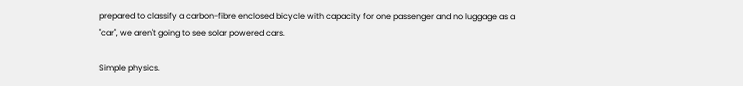prepared to classify a carbon-fibre enclosed bicycle with capacity for one passenger and no luggage as a "car", we aren't going to see solar powered cars.

Simple physics.